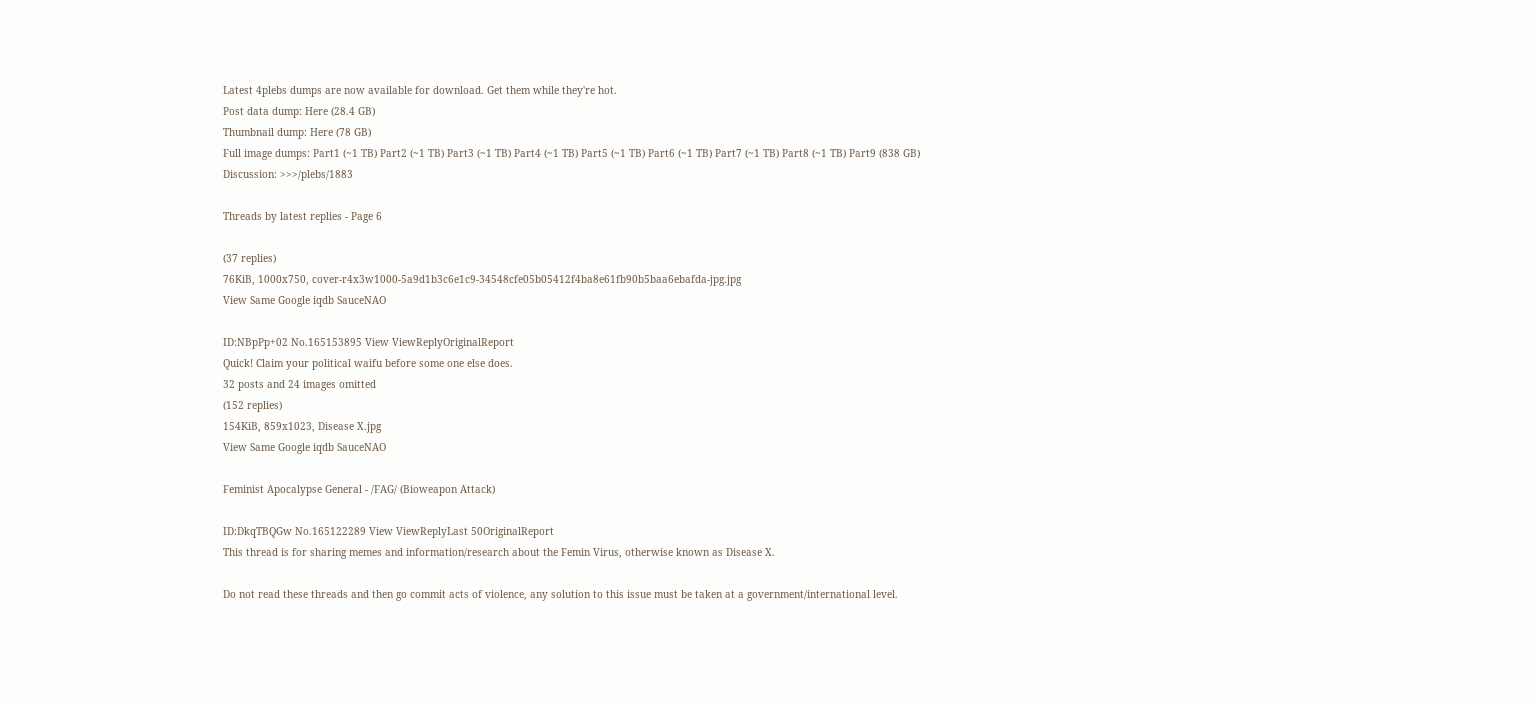Latest 4plebs dumps are now available for download. Get them while they're hot.
Post data dump: Here (28.4 GB)
Thumbnail dump: Here (78 GB)
Full image dumps: Part1 (~1 TB) Part2 (~1 TB) Part3 (~1 TB) Part4 (~1 TB) Part5 (~1 TB) Part6 (~1 TB) Part7 (~1 TB) Part8 (~1 TB) Part9 (838 GB)
Discussion: >>>/plebs/1883

Threads by latest replies - Page 6

(37 replies)
76KiB, 1000x750, cover-r4x3w1000-5a9d1b3c6e1c9-34548cfe05b05412f4ba8e61fb90b5baa6ebafda-jpg.jpg
View Same Google iqdb SauceNAO

ID:NBpPp+02 No.165153895 View ViewReplyOriginalReport
Quick! Claim your political waifu before some one else does.
32 posts and 24 images omitted
(152 replies)
154KiB, 859x1023, Disease X.jpg
View Same Google iqdb SauceNAO

Feminist Apocalypse General - /FAG/ (Bioweapon Attack)

ID:DkqTBQGw No.165122289 View ViewReplyLast 50OriginalReport
This thread is for sharing memes and information/research about the Femin Virus, otherwise known as Disease X.

Do not read these threads and then go commit acts of violence, any solution to this issue must be taken at a government/international level.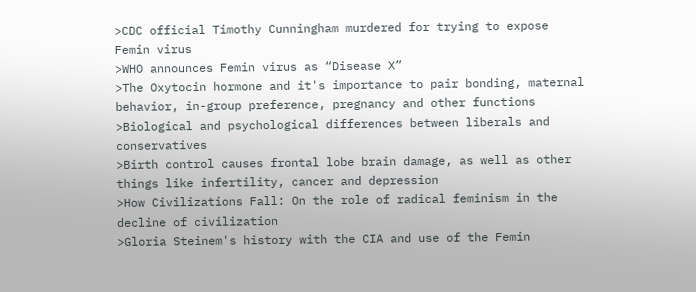>CDC official Timothy Cunningham murdered for trying to expose Femin virus
>WHO announces Femin virus as “Disease X”
>The Oxytocin hormone and it's importance to pair bonding, maternal behavior, in-group preference, pregnancy and other functions
>Biological and psychological differences between liberals and conservatives
>Birth control causes frontal lobe brain damage, as well as other things like infertility, cancer and depression
>How Civilizations Fall: On the role of radical feminism in the decline of civilization
>Gloria Steinem's history with the CIA and use of the Femin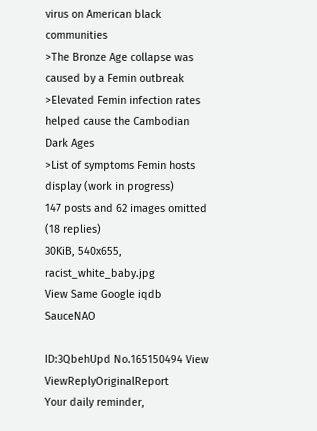virus on American black communities
>The Bronze Age collapse was caused by a Femin outbreak
>Elevated Femin infection rates helped cause the Cambodian Dark Ages
>List of symptoms Femin hosts display (work in progress)
147 posts and 62 images omitted
(18 replies)
30KiB, 540x655, racist_white_baby.jpg
View Same Google iqdb SauceNAO

ID:3QbehUpd No.165150494 View ViewReplyOriginalReport
Your daily reminder,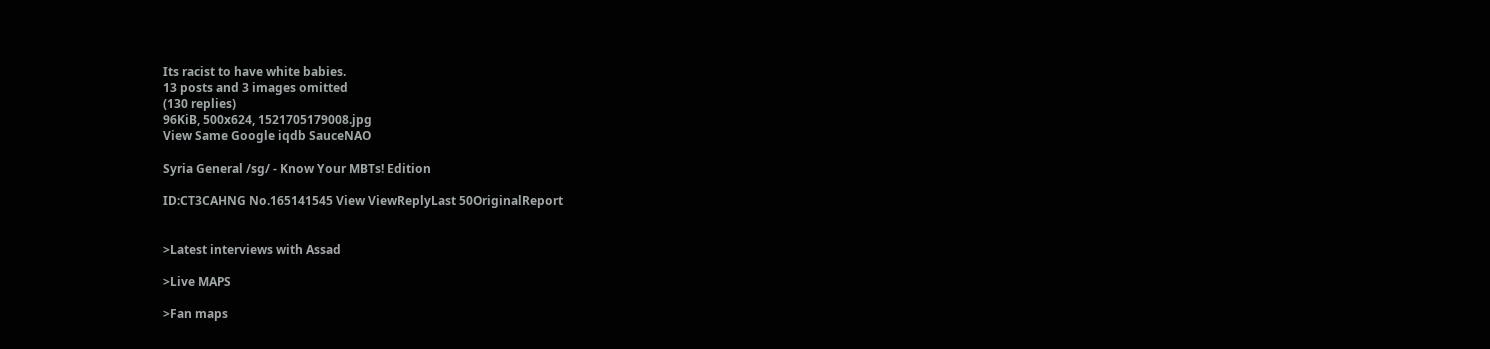Its racist to have white babies.
13 posts and 3 images omitted
(130 replies)
96KiB, 500x624, 1521705179008.jpg
View Same Google iqdb SauceNAO

Syria General /sg/ - Know Your MBTs! Edition

ID:CT3CAHNG No.165141545 View ViewReplyLast 50OriginalReport


>Latest interviews with Assad

>Live MAPS

>Fan maps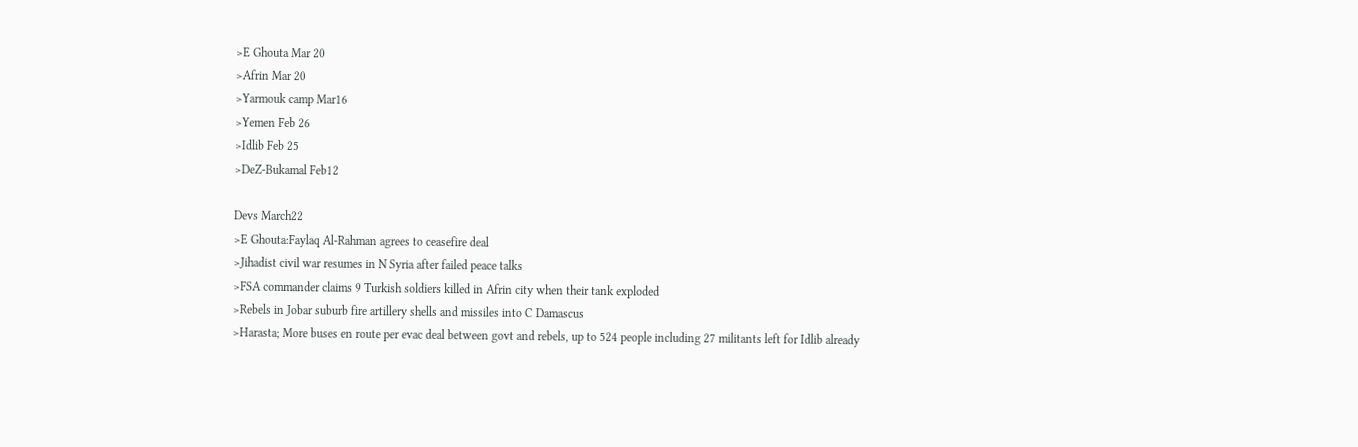>E Ghouta Mar 20
>Afrin Mar 20
>Yarmouk camp Mar16
>Yemen Feb 26
>Idlib Feb 25
>DeZ-Bukamal Feb12

Devs March22
>E Ghouta:Faylaq Al-Rahman agrees to ceasefire deal
>Jihadist civil war resumes in N Syria after failed peace talks
>FSA commander claims 9 Turkish soldiers killed in Afrin city when their tank exploded
>Rebels in Jobar suburb fire artillery shells and missiles into C Damascus
>Harasta; More buses en route per evac deal between govt and rebels, up to 524 people including 27 militants left for Idlib already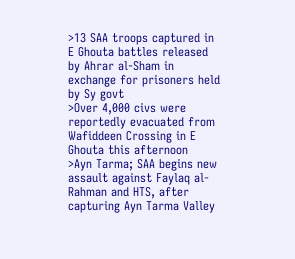>13 SAA troops captured in E Ghouta battles released by Ahrar al-Sham in exchange for prisoners held by Sy govt
>Over 4,000 civs were reportedly evacuated from Wafiddeen Crossing in E Ghouta this afternoon
>Ayn Tarma; SAA begins new assault against Faylaq al-Rahman and HTS, after capturing Ayn Tarma Valley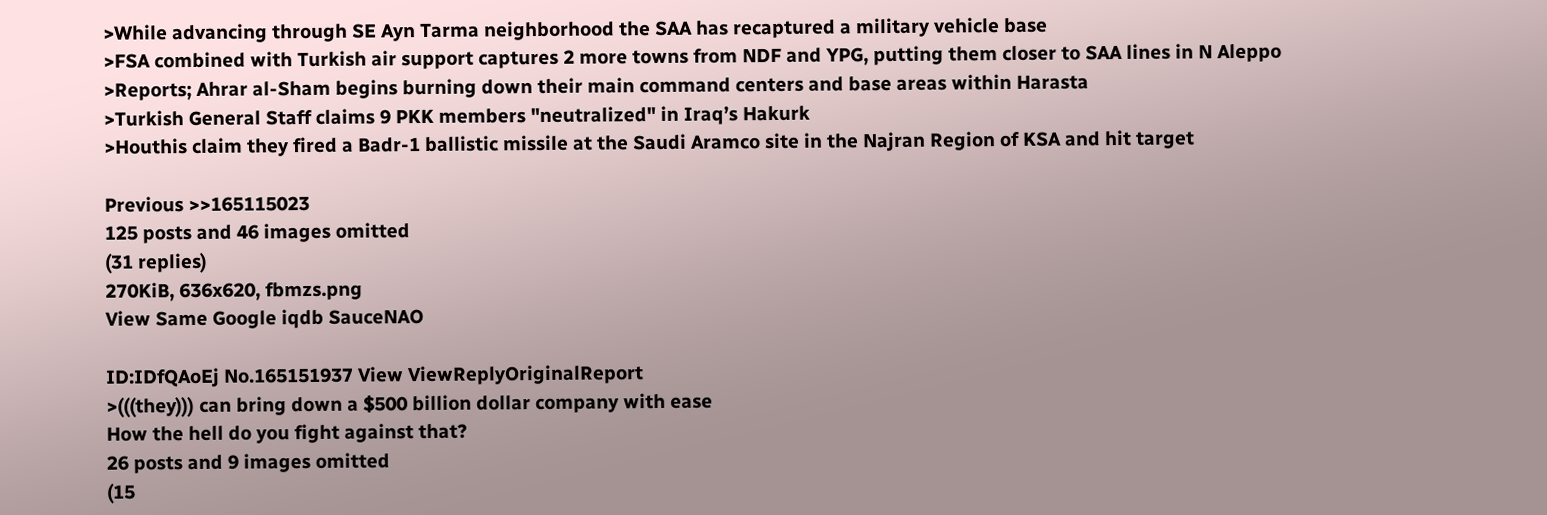>While advancing through SE Ayn Tarma neighborhood the SAA has recaptured a military vehicle base
>FSA combined with Turkish air support captures 2 more towns from NDF and YPG, putting them closer to SAA lines in N Aleppo
>Reports; Ahrar al-Sham begins burning down their main command centers and base areas within Harasta
>Turkish General Staff claims 9 PKK members "neutralized" in Iraq’s Hakurk
>Houthis claim they fired a Badr-1 ballistic missile at the Saudi Aramco site in the Najran Region of KSA and hit target

Previous >>165115023
125 posts and 46 images omitted
(31 replies)
270KiB, 636x620, fbmzs.png
View Same Google iqdb SauceNAO

ID:IDfQAoEj No.165151937 View ViewReplyOriginalReport
>(((they))) can bring down a $500 billion dollar company with ease
How the hell do you fight against that?
26 posts and 9 images omitted
(15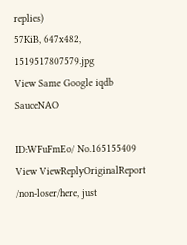replies)
57KiB, 647x482, 1519517807579.jpg
View Same Google iqdb SauceNAO

ID:WFuFmEo/ No.165155409 View ViewReplyOriginalReport
/non-loser/here, just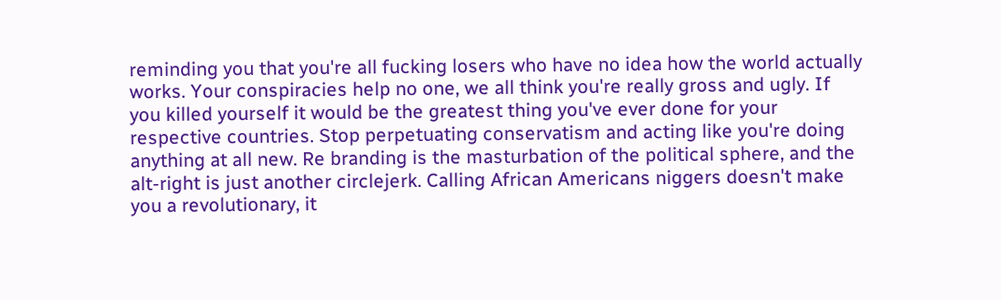reminding you that you're all fucking losers who have no idea how the world actually works. Your conspiracies help no one, we all think you're really gross and ugly. If you killed yourself it would be the greatest thing you've ever done for your respective countries. Stop perpetuating conservatism and acting like you're doing anything at all new. Re branding is the masturbation of the political sphere, and the alt-right is just another circlejerk. Calling African Americans niggers doesn't make you a revolutionary, it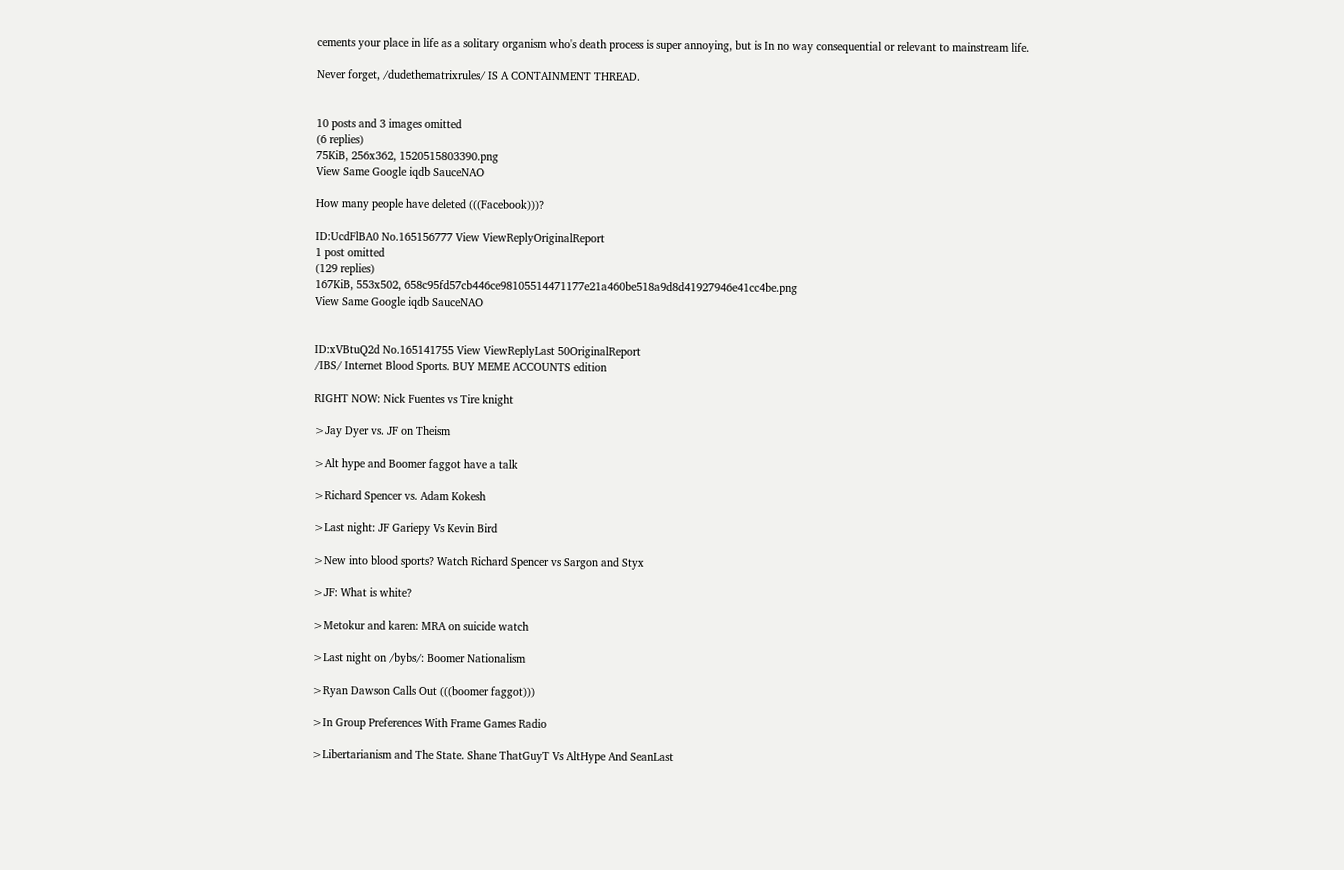cements your place in life as a solitary organism who's death process is super annoying, but is In no way consequential or relevant to mainstream life.

Never forget, /dudethematrixrules/ IS A CONTAINMENT THREAD.


10 posts and 3 images omitted
(6 replies)
75KiB, 256x362, 1520515803390.png
View Same Google iqdb SauceNAO

How many people have deleted (((Facebook)))?

ID:UcdFlBA0 No.165156777 View ViewReplyOriginalReport
1 post omitted
(129 replies)
167KiB, 553x502, 658c95fd57cb446ce98105514471177e21a460be518a9d8d41927946e41cc4be.png
View Same Google iqdb SauceNAO


ID:xVBtuQ2d No.165141755 View ViewReplyLast 50OriginalReport
/IBS/ Internet Blood Sports. BUY MEME ACCOUNTS edition

RIGHT NOW: Nick Fuentes vs Tire knight

>Jay Dyer vs. JF on Theism

>Alt hype and Boomer faggot have a talk

>Richard Spencer vs. Adam Kokesh

>Last night: JF Gariepy Vs Kevin Bird

>New into blood sports? Watch Richard Spencer vs Sargon and Styx

>JF: What is white?

>Metokur and karen: MRA on suicide watch

>Last night on /bybs/: Boomer Nationalism

>Ryan Dawson Calls Out (((boomer faggot)))

>In Group Preferences With Frame Games Radio

>Libertarianism and The State. Shane ThatGuyT Vs AltHype And SeanLast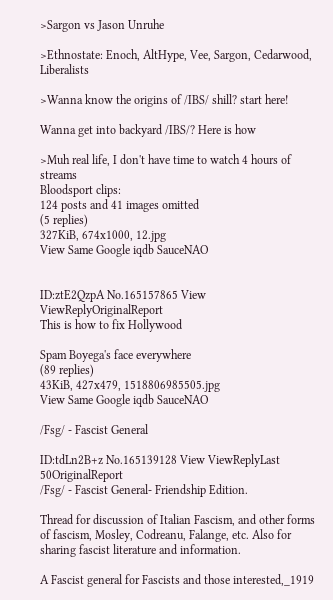>Sargon vs Jason Unruhe

>Ethnostate: Enoch, AltHype, Vee, Sargon, Cedarwood, Liberalists

>Wanna know the origins of /IBS/ shill? start here!

Wanna get into backyard /IBS/? Here is how

>Muh real life, I don't have time to watch 4 hours of streams
Bloodsport clips:
124 posts and 41 images omitted
(5 replies)
327KiB, 674x1000, 12.jpg
View Same Google iqdb SauceNAO


ID:ztE2QzpA No.165157865 View ViewReplyOriginalReport
This is how to fix Hollywood

Spam Boyega's face everywhere
(89 replies)
43KiB, 427x479, 1518806985505.jpg
View Same Google iqdb SauceNAO

/Fsg/ - Fascist General

ID:tdLn2B+z No.165139128 View ViewReplyLast 50OriginalReport
/Fsg/ - Fascist General- Friendship Edition.

Thread for discussion of Italian Fascism, and other forms of fascism, Mosley, Codreanu, Falange, etc. Also for sharing fascist literature and information.

A Fascist general for Fascists and those interested,_1919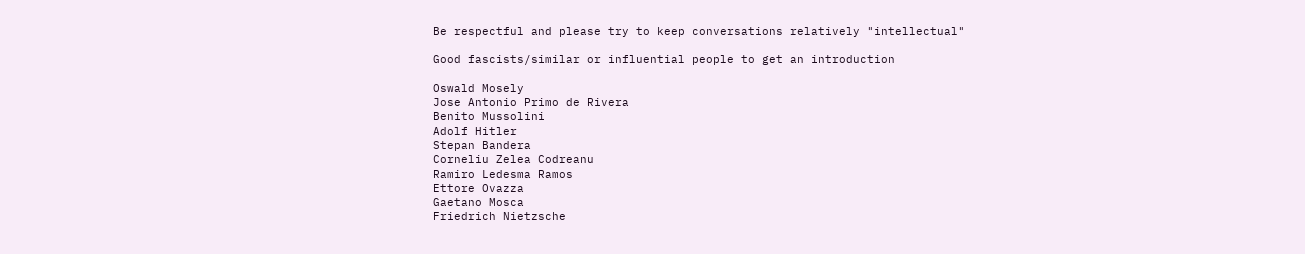Be respectful and please try to keep conversations relatively "intellectual"

Good fascists/similar or influential people to get an introduction

Oswald Mosely
Jose Antonio Primo de Rivera
Benito Mussolini
Adolf Hitler
Stepan Bandera
Corneliu Zelea Codreanu
Ramiro Ledesma Ramos
Ettore Ovazza
Gaetano Mosca
Friedrich Nietzsche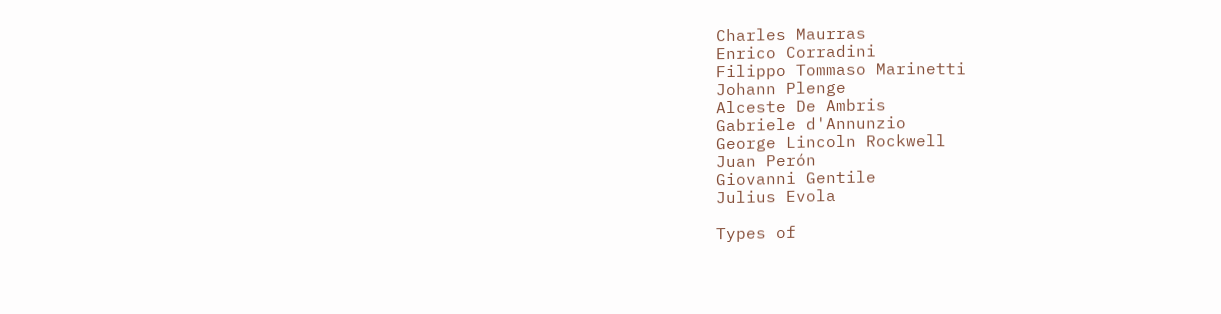Charles Maurras
Enrico Corradini
Filippo Tommaso Marinetti
Johann Plenge
Alceste De Ambris
Gabriele d'Annunzio
George Lincoln Rockwell
Juan Perón
Giovanni Gentile
Julius Evola

Types of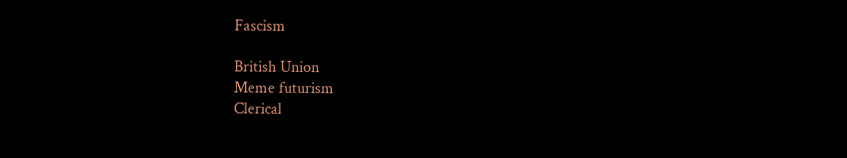Fascism

British Union
Meme futurism
Clerical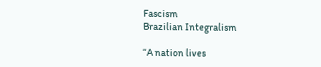Fascism
Brazilian Integralism

“A nation lives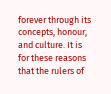forever through its concepts, honour, and culture. It is for these reasons that the rulers of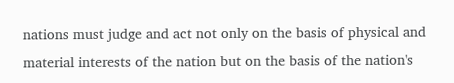nations must judge and act not only on the basis of physical and material interests of the nation but on the basis of the nation's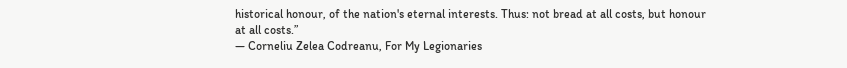historical honour, of the nation's eternal interests. Thus: not bread at all costs, but honour at all costs.”
― Corneliu Zelea Codreanu, For My Legionaries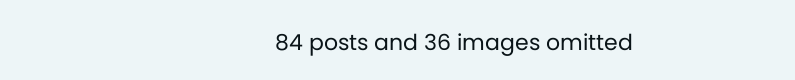84 posts and 36 images omitted